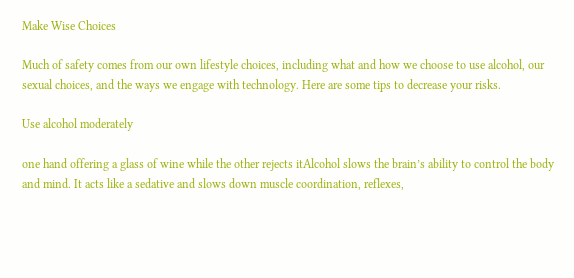Make Wise Choices

Much of safety comes from our own lifestyle choices, including what and how we choose to use alcohol, our sexual choices, and the ways we engage with technology. Here are some tips to decrease your risks.

Use alcohol moderately

one hand offering a glass of wine while the other rejects itAlcohol slows the brain’s ability to control the body and mind. It acts like a sedative and slows down muscle coordination, reflexes,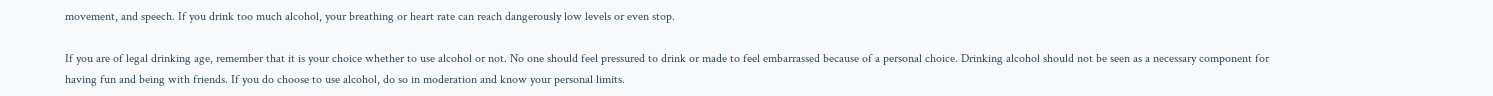movement, and speech. If you drink too much alcohol, your breathing or heart rate can reach dangerously low levels or even stop.

If you are of legal drinking age, remember that it is your choice whether to use alcohol or not. No one should feel pressured to drink or made to feel embarrassed because of a personal choice. Drinking alcohol should not be seen as a necessary component for having fun and being with friends. If you do choose to use alcohol, do so in moderation and know your personal limits.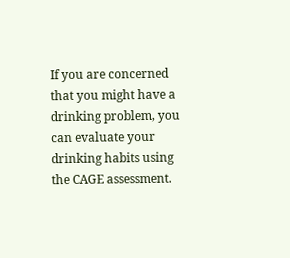If you are concerned that you might have a drinking problem, you can evaluate your drinking habits using the CAGE assessment.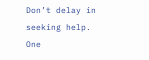Don’t delay in seeking help. One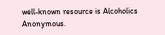well-known resource is Alcoholics Anonymous.